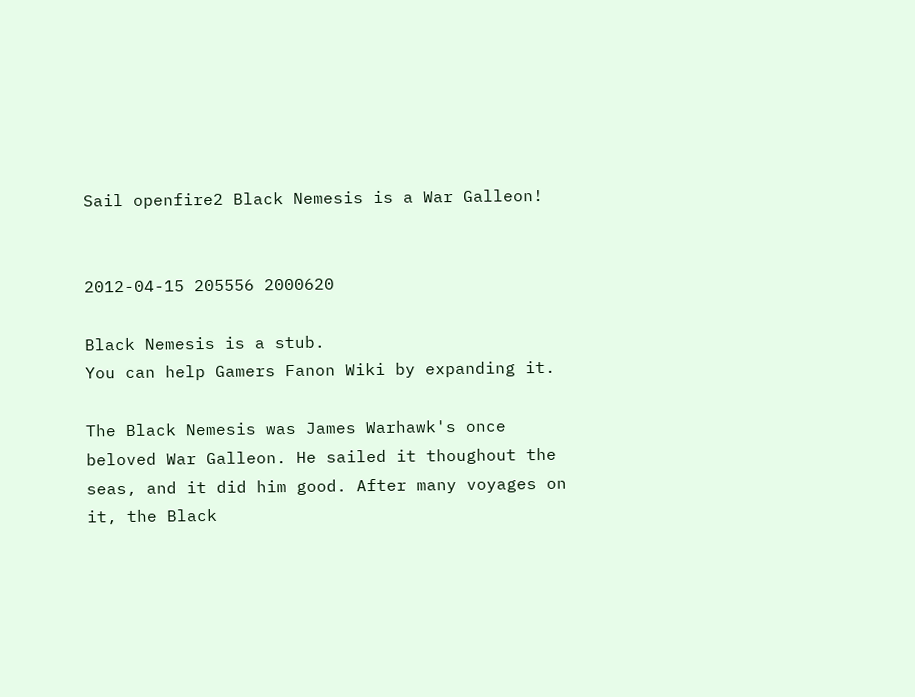Sail openfire2 Black Nemesis is a War Galleon!


2012-04-15 205556 2000620

Black Nemesis is a stub.
You can help Gamers Fanon Wiki by expanding it.

The Black Nemesis was James Warhawk's once beloved War Galleon. He sailed it thoughout the seas, and it did him good. After many voyages on it, the Black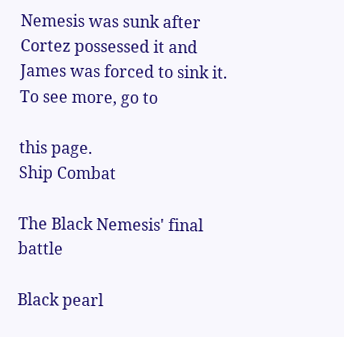Nemesis was sunk after Cortez possessed it and James was forced to sink it. To see more, go to

this page.
Ship Combat

The Black Nemesis' final battle

Black pearl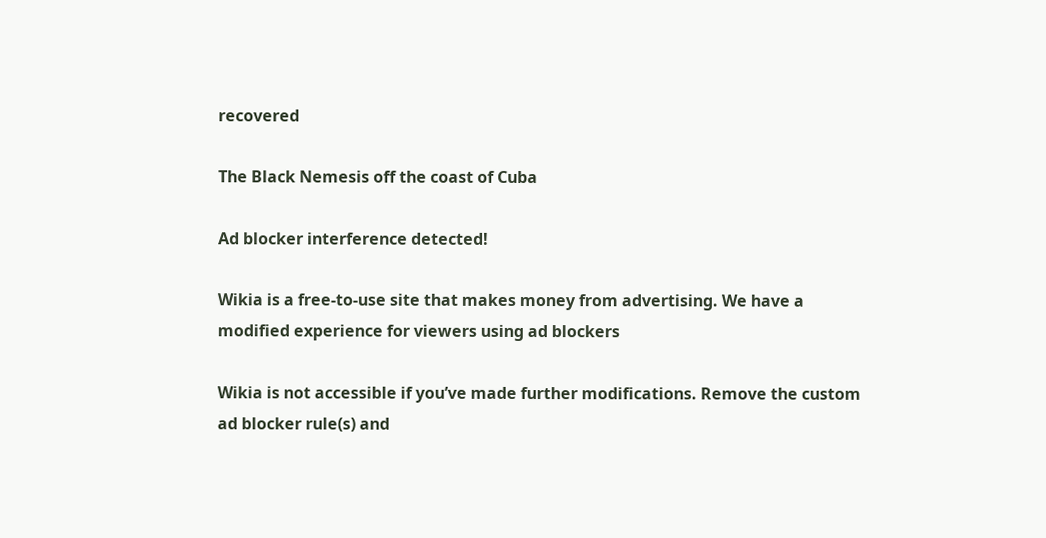recovered

The Black Nemesis off the coast of Cuba

Ad blocker interference detected!

Wikia is a free-to-use site that makes money from advertising. We have a modified experience for viewers using ad blockers

Wikia is not accessible if you’ve made further modifications. Remove the custom ad blocker rule(s) and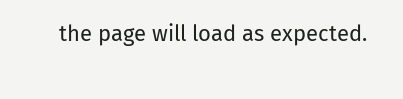the page will load as expected.